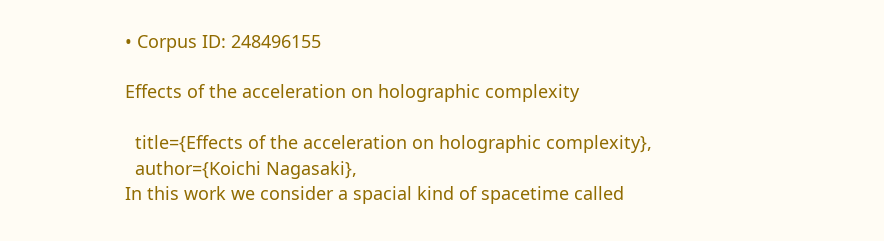• Corpus ID: 248496155

Effects of the acceleration on holographic complexity

  title={Effects of the acceleration on holographic complexity},
  author={Koichi Nagasaki},
In this work we consider a spacial kind of spacetime called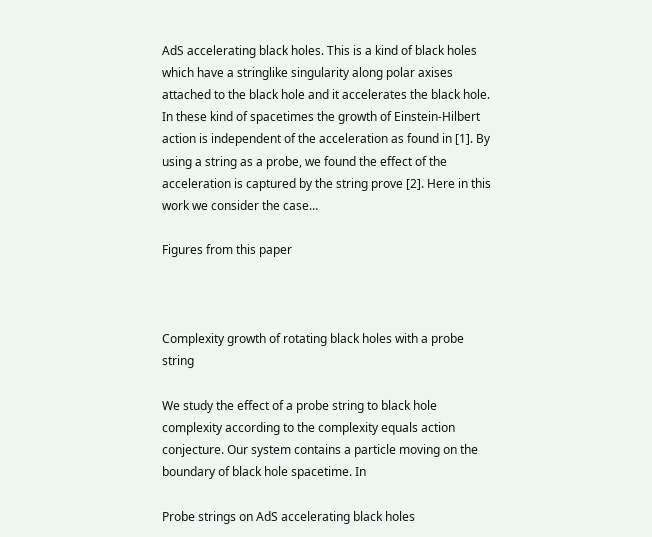AdS accelerating black holes. This is a kind of black holes which have a stringlike singularity along polar axises attached to the black hole and it accelerates the black hole. In these kind of spacetimes the growth of Einstein-Hilbert action is independent of the acceleration as found in [1]. By using a string as a probe, we found the effect of the acceleration is captured by the string prove [2]. Here in this work we consider the case…

Figures from this paper



Complexity growth of rotating black holes with a probe string

We study the effect of a probe string to black hole complexity according to the complexity equals action conjecture. Our system contains a particle moving on the boundary of black hole spacetime. In

Probe strings on AdS accelerating black holes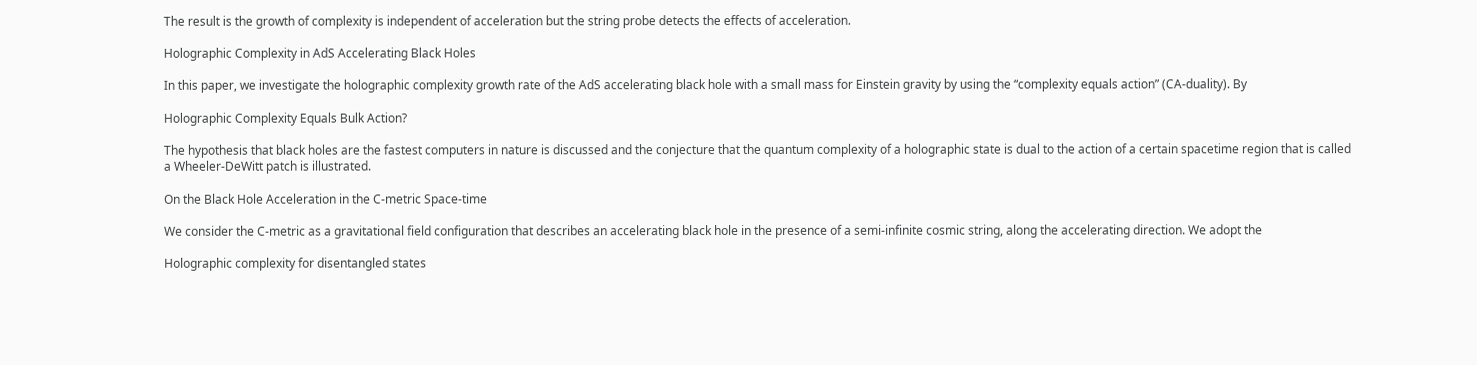The result is the growth of complexity is independent of acceleration but the string probe detects the effects of acceleration.

Holographic Complexity in AdS Accelerating Black Holes

In this paper, we investigate the holographic complexity growth rate of the AdS accelerating black hole with a small mass for Einstein gravity by using the “complexity equals action” (CA-duality). By

Holographic Complexity Equals Bulk Action?

The hypothesis that black holes are the fastest computers in nature is discussed and the conjecture that the quantum complexity of a holographic state is dual to the action of a certain spacetime region that is called a Wheeler-DeWitt patch is illustrated.

On the Black Hole Acceleration in the C-metric Space-time

We consider the C-metric as a gravitational field configuration that describes an accelerating black hole in the presence of a semi-infinite cosmic string, along the accelerating direction. We adopt the

Holographic complexity for disentangled states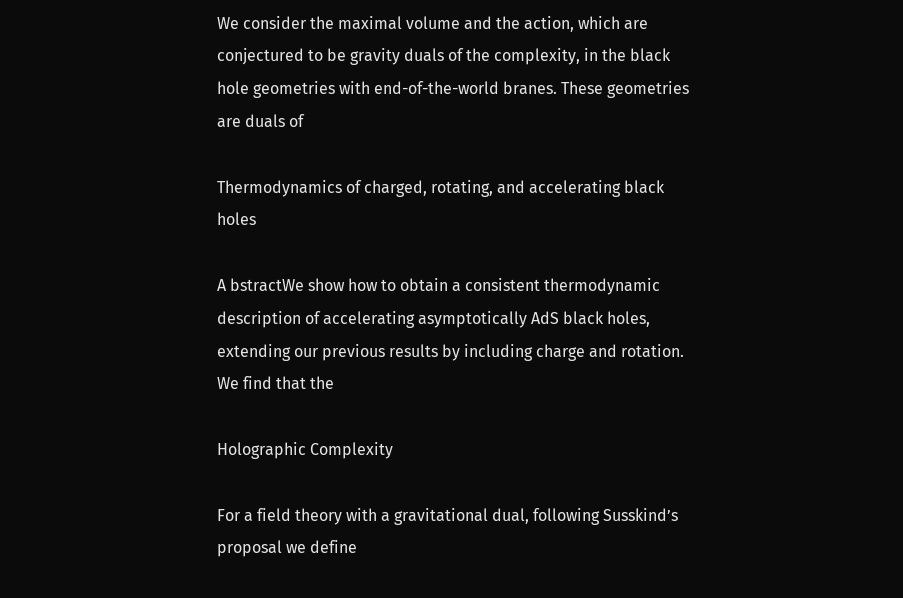We consider the maximal volume and the action, which are conjectured to be gravity duals of the complexity, in the black hole geometries with end-of-the-world branes. These geometries are duals of

Thermodynamics of charged, rotating, and accelerating black holes

A bstractWe show how to obtain a consistent thermodynamic description of accelerating asymptotically AdS black holes, extending our previous results by including charge and rotation. We find that the

Holographic Complexity

For a field theory with a gravitational dual, following Susskind’s proposal we define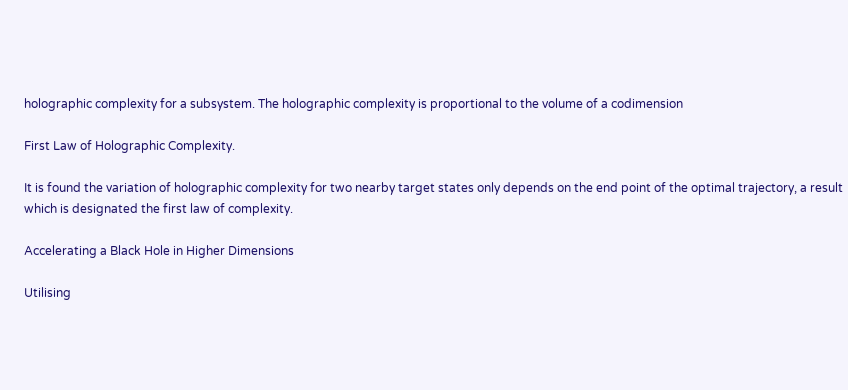holographic complexity for a subsystem. The holographic complexity is proportional to the volume of a codimension

First Law of Holographic Complexity.

It is found the variation of holographic complexity for two nearby target states only depends on the end point of the optimal trajectory, a result which is designated the first law of complexity.

Accelerating a Black Hole in Higher Dimensions

Utilising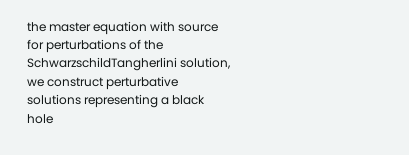the master equation with source for perturbations of the SchwarzschildTangherlini solution, we construct perturbative solutions representing a black hole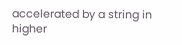accelerated by a string in higher